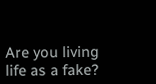Are you living life as a fake?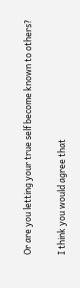Or are you letting your true self become known to others?

I think you would agree that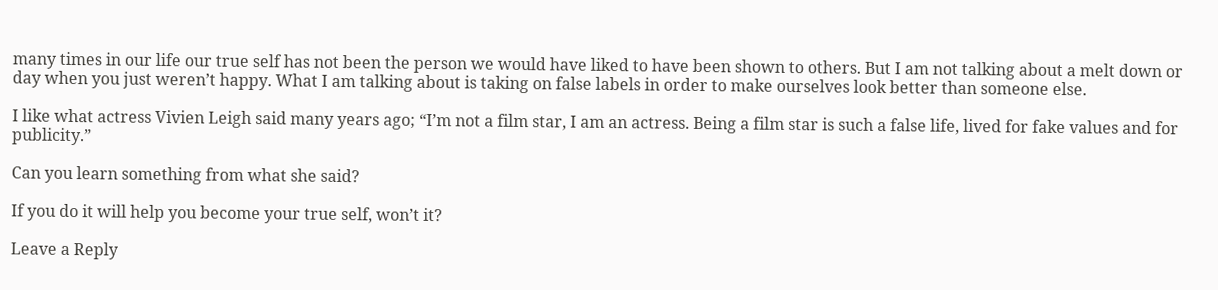many times in our life our true self has not been the person we would have liked to have been shown to others. But I am not talking about a melt down or day when you just weren’t happy. What I am talking about is taking on false labels in order to make ourselves look better than someone else.

I like what actress Vivien Leigh said many years ago; “I’m not a film star, I am an actress. Being a film star is such a false life, lived for fake values and for publicity.”

Can you learn something from what she said?

If you do it will help you become your true self, won’t it?

Leave a Reply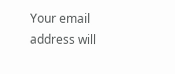Your email address will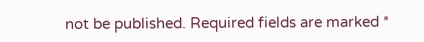not be published. Required fields are marked *